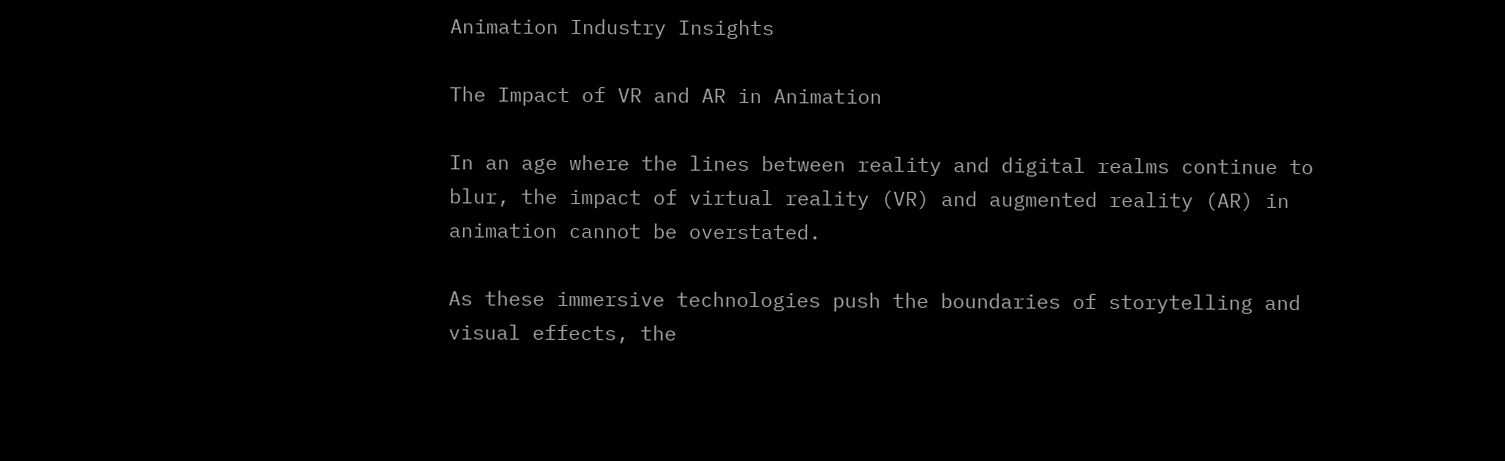Animation Industry Insights

The Impact of VR and AR in Animation

In an age where the lines between reality and digital realms continue to blur, the impact of virtual reality (VR) and augmented reality (AR) in animation cannot be overstated.

As these immersive technologies push the boundaries of storytelling and visual effects, the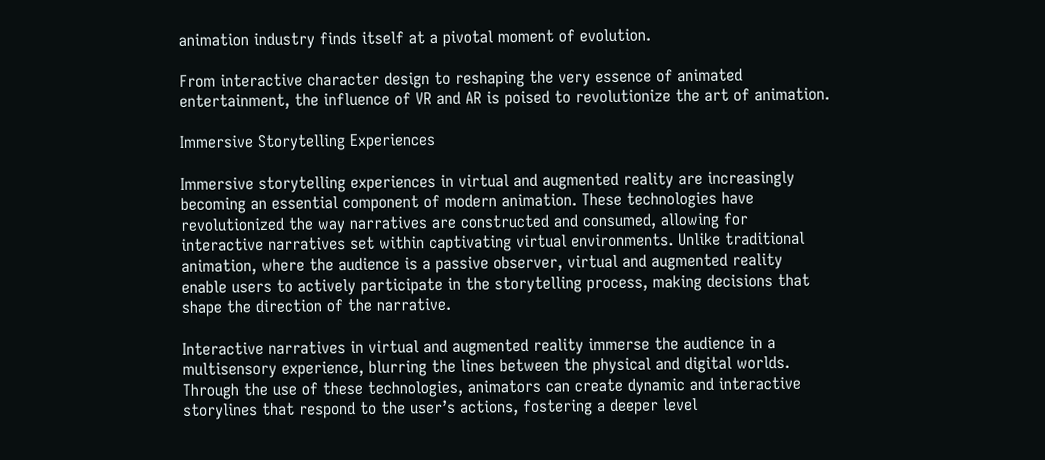animation industry finds itself at a pivotal moment of evolution.

From interactive character design to reshaping the very essence of animated entertainment, the influence of VR and AR is poised to revolutionize the art of animation.

Immersive Storytelling Experiences

Immersive storytelling experiences in virtual and augmented reality are increasingly becoming an essential component of modern animation. These technologies have revolutionized the way narratives are constructed and consumed, allowing for interactive narratives set within captivating virtual environments. Unlike traditional animation, where the audience is a passive observer, virtual and augmented reality enable users to actively participate in the storytelling process, making decisions that shape the direction of the narrative.

Interactive narratives in virtual and augmented reality immerse the audience in a multisensory experience, blurring the lines between the physical and digital worlds. Through the use of these technologies, animators can create dynamic and interactive storylines that respond to the user’s actions, fostering a deeper level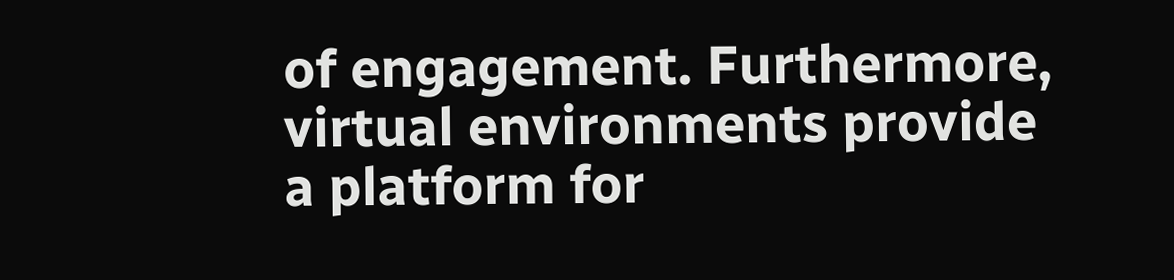of engagement. Furthermore, virtual environments provide a platform for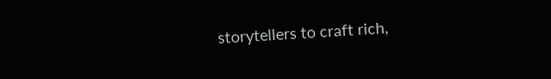storytellers to craft rich,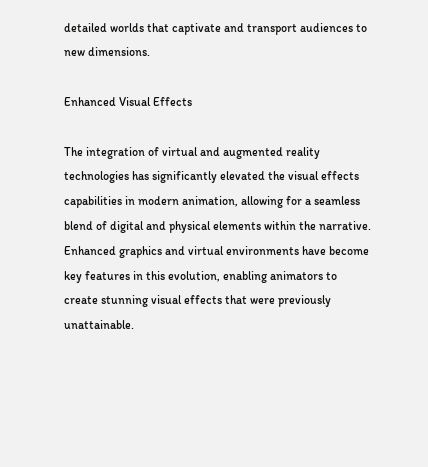detailed worlds that captivate and transport audiences to new dimensions.

Enhanced Visual Effects

The integration of virtual and augmented reality technologies has significantly elevated the visual effects capabilities in modern animation, allowing for a seamless blend of digital and physical elements within the narrative. Enhanced graphics and virtual environments have become key features in this evolution, enabling animators to create stunning visual effects that were previously unattainable.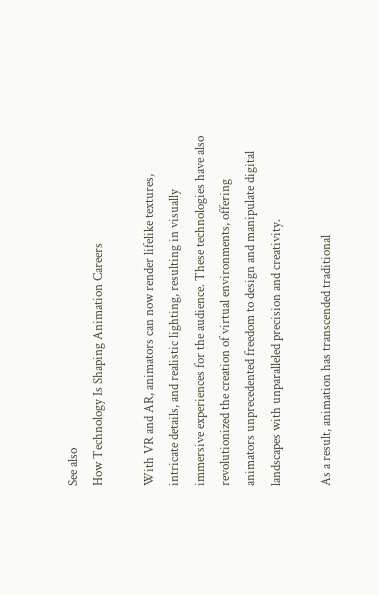See also
How Technology Is Shaping Animation Careers

With VR and AR, animators can now render lifelike textures, intricate details, and realistic lighting, resulting in visually immersive experiences for the audience. These technologies have also revolutionized the creation of virtual environments, offering animators unprecedented freedom to design and manipulate digital landscapes with unparalleled precision and creativity.

As a result, animation has transcended traditional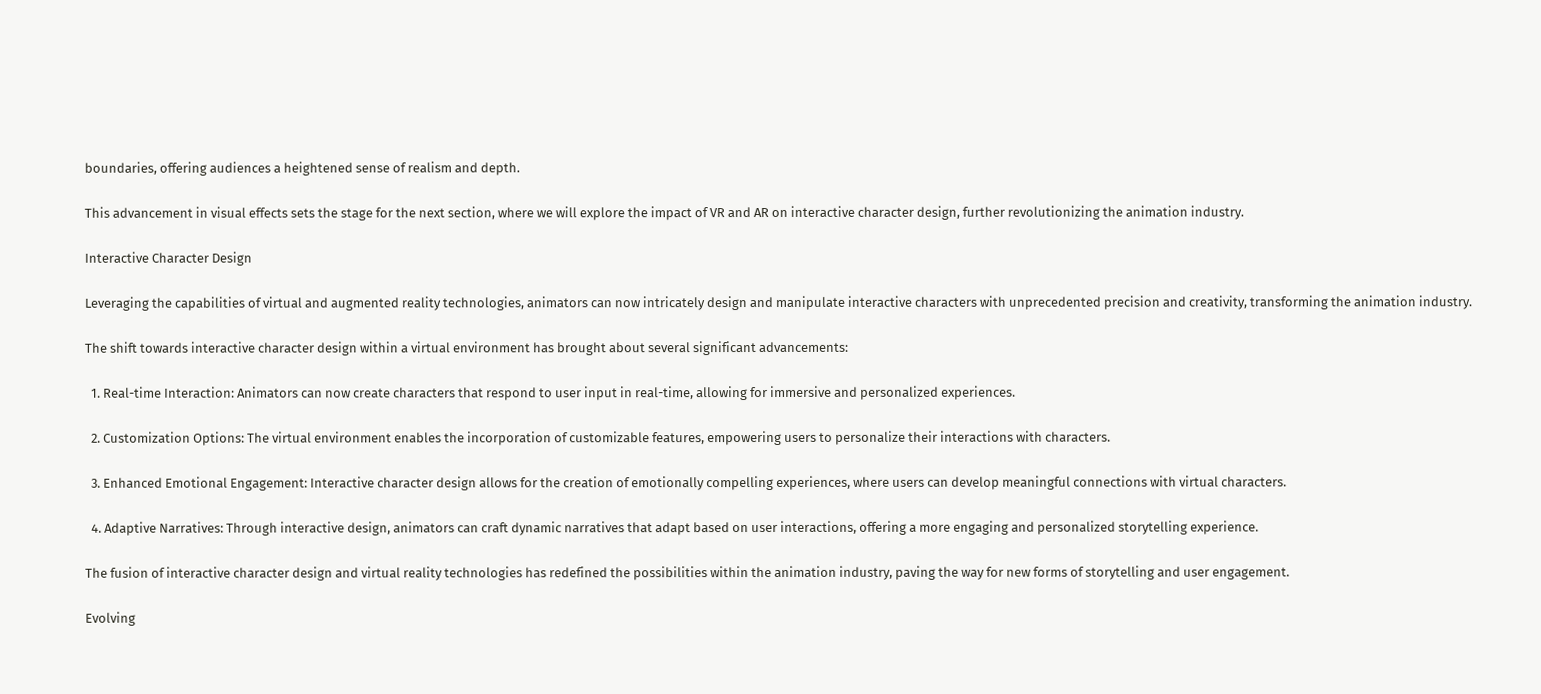boundaries, offering audiences a heightened sense of realism and depth.

This advancement in visual effects sets the stage for the next section, where we will explore the impact of VR and AR on interactive character design, further revolutionizing the animation industry.

Interactive Character Design

Leveraging the capabilities of virtual and augmented reality technologies, animators can now intricately design and manipulate interactive characters with unprecedented precision and creativity, transforming the animation industry.

The shift towards interactive character design within a virtual environment has brought about several significant advancements:

  1. Real-time Interaction: Animators can now create characters that respond to user input in real-time, allowing for immersive and personalized experiences.

  2. Customization Options: The virtual environment enables the incorporation of customizable features, empowering users to personalize their interactions with characters.

  3. Enhanced Emotional Engagement: Interactive character design allows for the creation of emotionally compelling experiences, where users can develop meaningful connections with virtual characters.

  4. Adaptive Narratives: Through interactive design, animators can craft dynamic narratives that adapt based on user interactions, offering a more engaging and personalized storytelling experience.

The fusion of interactive character design and virtual reality technologies has redefined the possibilities within the animation industry, paving the way for new forms of storytelling and user engagement.

Evolving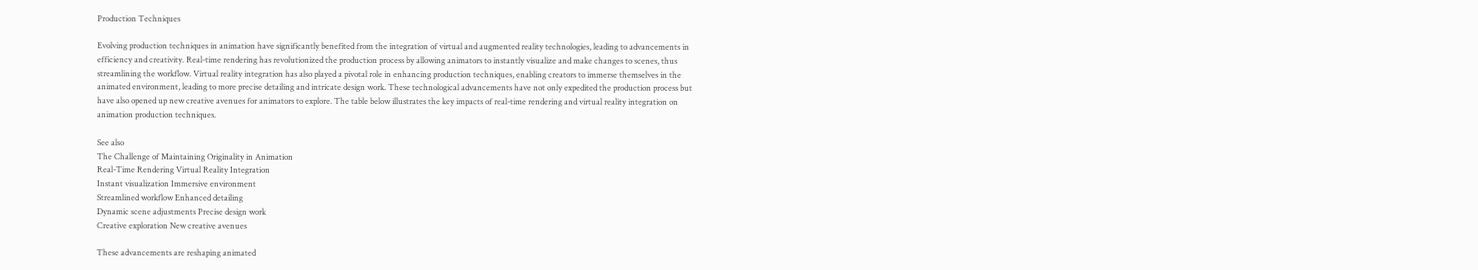Production Techniques

Evolving production techniques in animation have significantly benefited from the integration of virtual and augmented reality technologies, leading to advancements in efficiency and creativity. Real-time rendering has revolutionized the production process by allowing animators to instantly visualize and make changes to scenes, thus streamlining the workflow. Virtual reality integration has also played a pivotal role in enhancing production techniques, enabling creators to immerse themselves in the animated environment, leading to more precise detailing and intricate design work. These technological advancements have not only expedited the production process but have also opened up new creative avenues for animators to explore. The table below illustrates the key impacts of real-time rendering and virtual reality integration on animation production techniques.

See also
The Challenge of Maintaining Originality in Animation
Real-Time Rendering Virtual Reality Integration
Instant visualization Immersive environment
Streamlined workflow Enhanced detailing
Dynamic scene adjustments Precise design work
Creative exploration New creative avenues

These advancements are reshaping animated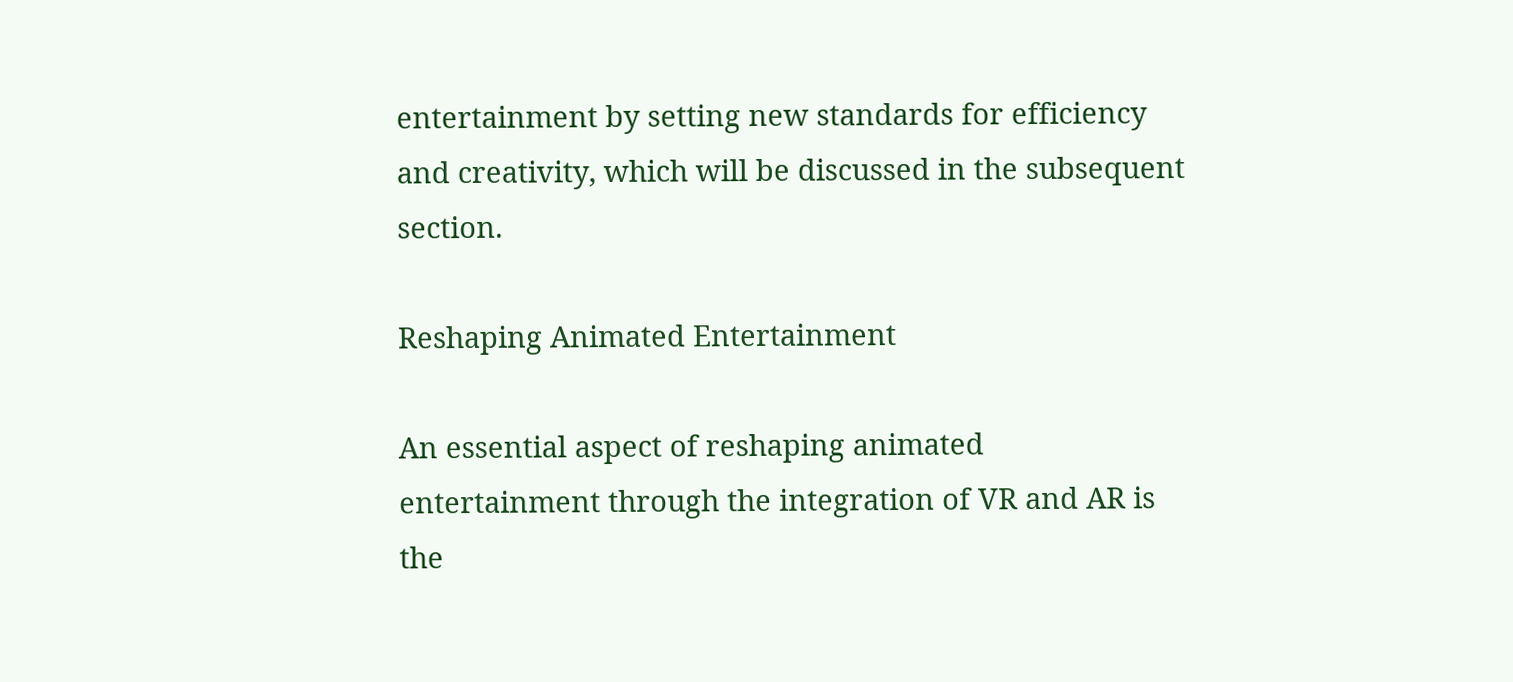entertainment by setting new standards for efficiency and creativity, which will be discussed in the subsequent section.

Reshaping Animated Entertainment

An essential aspect of reshaping animated entertainment through the integration of VR and AR is the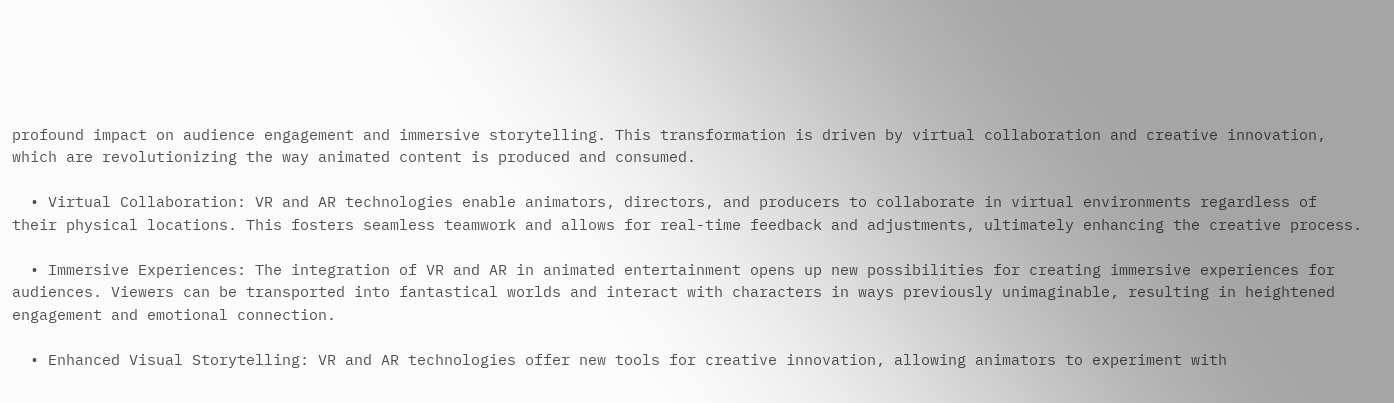profound impact on audience engagement and immersive storytelling. This transformation is driven by virtual collaboration and creative innovation, which are revolutionizing the way animated content is produced and consumed.

  • Virtual Collaboration: VR and AR technologies enable animators, directors, and producers to collaborate in virtual environments regardless of their physical locations. This fosters seamless teamwork and allows for real-time feedback and adjustments, ultimately enhancing the creative process.

  • Immersive Experiences: The integration of VR and AR in animated entertainment opens up new possibilities for creating immersive experiences for audiences. Viewers can be transported into fantastical worlds and interact with characters in ways previously unimaginable, resulting in heightened engagement and emotional connection.

  • Enhanced Visual Storytelling: VR and AR technologies offer new tools for creative innovation, allowing animators to experiment with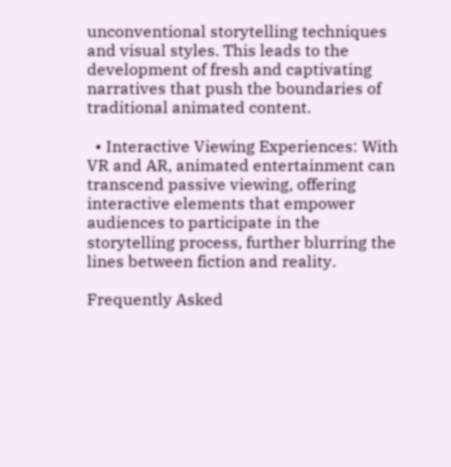unconventional storytelling techniques and visual styles. This leads to the development of fresh and captivating narratives that push the boundaries of traditional animated content.

  • Interactive Viewing Experiences: With VR and AR, animated entertainment can transcend passive viewing, offering interactive elements that empower audiences to participate in the storytelling process, further blurring the lines between fiction and reality.

Frequently Asked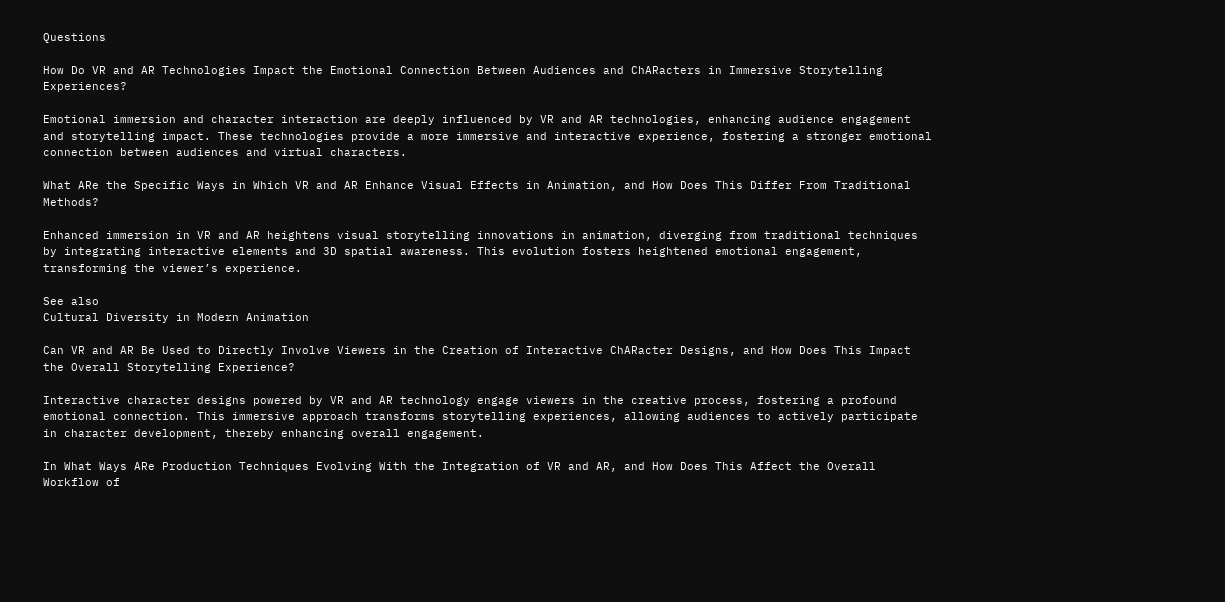Questions

How Do VR and AR Technologies Impact the Emotional Connection Between Audiences and ChARacters in Immersive Storytelling Experiences?

Emotional immersion and character interaction are deeply influenced by VR and AR technologies, enhancing audience engagement and storytelling impact. These technologies provide a more immersive and interactive experience, fostering a stronger emotional connection between audiences and virtual characters.

What ARe the Specific Ways in Which VR and AR Enhance Visual Effects in Animation, and How Does This Differ From Traditional Methods?

Enhanced immersion in VR and AR heightens visual storytelling innovations in animation, diverging from traditional techniques by integrating interactive elements and 3D spatial awareness. This evolution fosters heightened emotional engagement, transforming the viewer’s experience.

See also
Cultural Diversity in Modern Animation

Can VR and AR Be Used to Directly Involve Viewers in the Creation of Interactive ChARacter Designs, and How Does This Impact the Overall Storytelling Experience?

Interactive character designs powered by VR and AR technology engage viewers in the creative process, fostering a profound emotional connection. This immersive approach transforms storytelling experiences, allowing audiences to actively participate in character development, thereby enhancing overall engagement.

In What Ways ARe Production Techniques Evolving With the Integration of VR and AR, and How Does This Affect the Overall Workflow of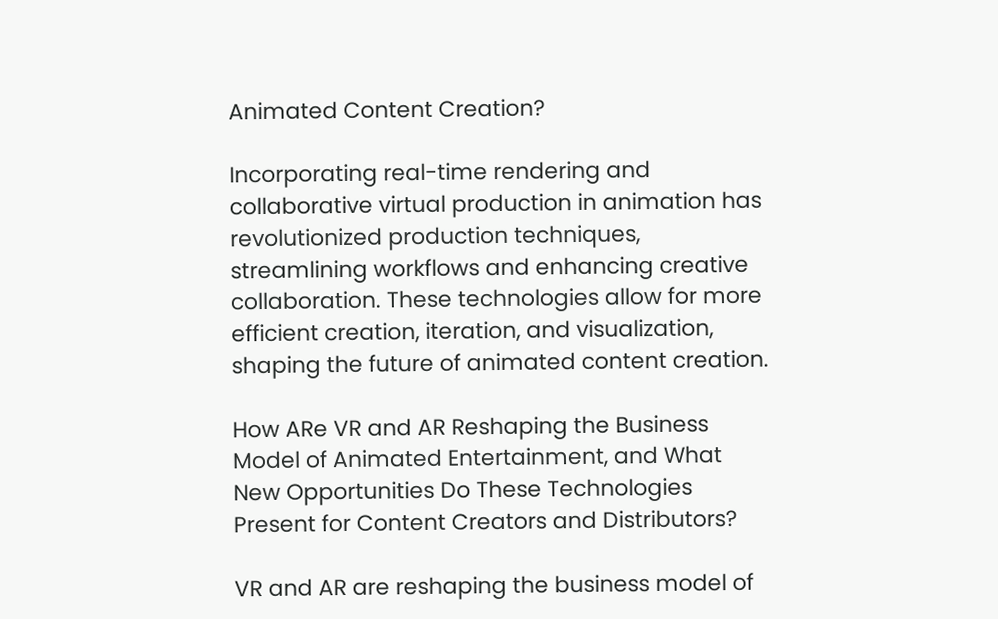Animated Content Creation?

Incorporating real-time rendering and collaborative virtual production in animation has revolutionized production techniques, streamlining workflows and enhancing creative collaboration. These technologies allow for more efficient creation, iteration, and visualization, shaping the future of animated content creation.

How ARe VR and AR Reshaping the Business Model of Animated Entertainment, and What New Opportunities Do These Technologies Present for Content Creators and Distributors?

VR and AR are reshaping the business model of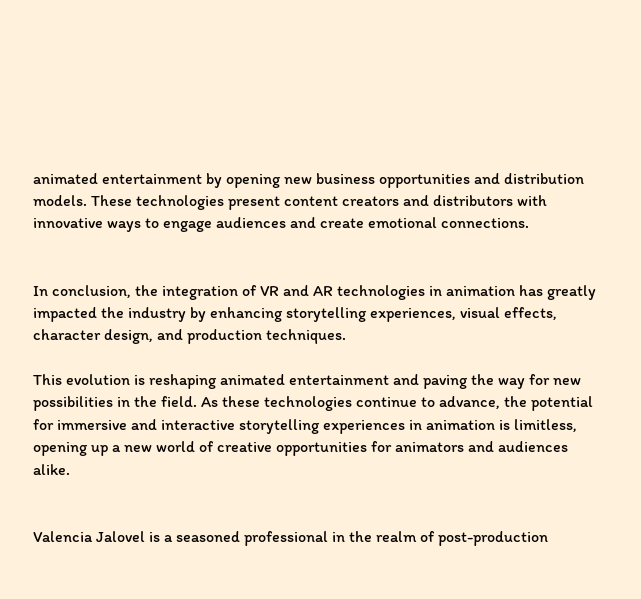animated entertainment by opening new business opportunities and distribution models. These technologies present content creators and distributors with innovative ways to engage audiences and create emotional connections.


In conclusion, the integration of VR and AR technologies in animation has greatly impacted the industry by enhancing storytelling experiences, visual effects, character design, and production techniques.

This evolution is reshaping animated entertainment and paving the way for new possibilities in the field. As these technologies continue to advance, the potential for immersive and interactive storytelling experiences in animation is limitless, opening up a new world of creative opportunities for animators and audiences alike.


Valencia Jalovel is a seasoned professional in the realm of post-production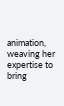animation, weaving her expertise to bring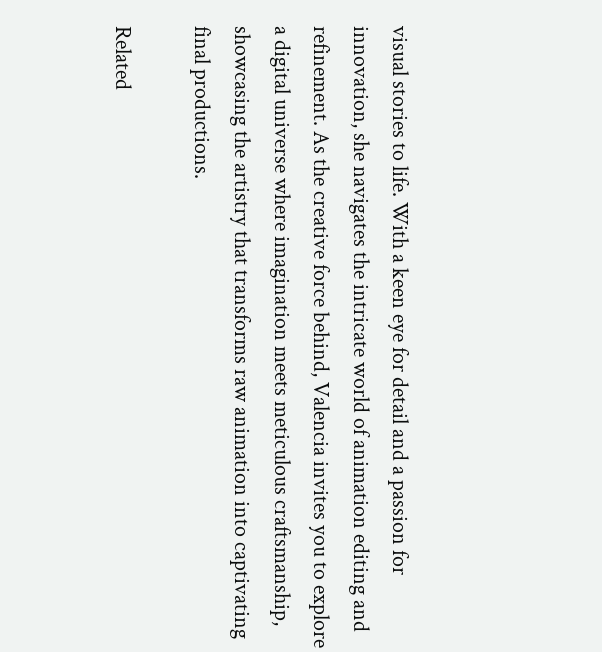visual stories to life. With a keen eye for detail and a passion for innovation, she navigates the intricate world of animation editing and refinement. As the creative force behind, Valencia invites you to explore a digital universe where imagination meets meticulous craftsmanship, showcasing the artistry that transforms raw animation into captivating final productions.

Related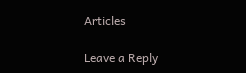Articles

Leave a Reply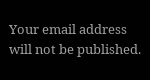Your email address will not be published.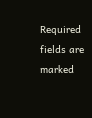Required fields are marked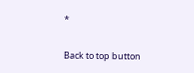*

Back to top button